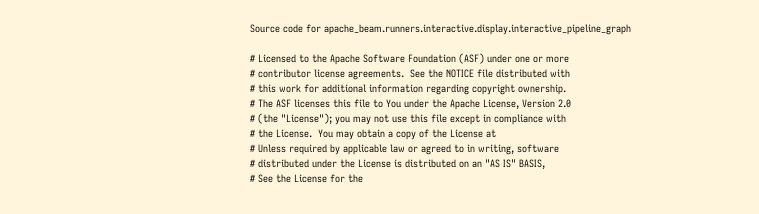Source code for apache_beam.runners.interactive.display.interactive_pipeline_graph

# Licensed to the Apache Software Foundation (ASF) under one or more
# contributor license agreements.  See the NOTICE file distributed with
# this work for additional information regarding copyright ownership.
# The ASF licenses this file to You under the Apache License, Version 2.0
# (the "License"); you may not use this file except in compliance with
# the License.  You may obtain a copy of the License at
# Unless required by applicable law or agreed to in writing, software
# distributed under the License is distributed on an "AS IS" BASIS,
# See the License for the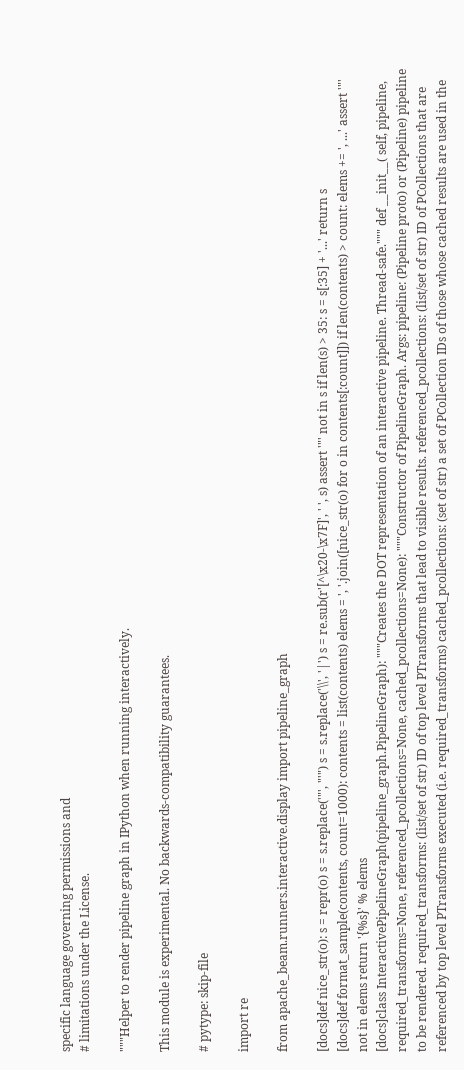specific language governing permissions and
# limitations under the License.

"""Helper to render pipeline graph in IPython when running interactively.

This module is experimental. No backwards-compatibility guarantees.

# pytype: skip-file

import re

from apache_beam.runners.interactive.display import pipeline_graph

[docs]def nice_str(o): s = repr(o) s = s.replace('"', "'") s = s.replace('\\', '|') s = re.sub(r'[^\x20-\x7F]', ' ', s) assert '"' not in s if len(s) > 35: s = s[:35] + '...' return s
[docs]def format_sample(contents, count=1000): contents = list(contents) elems = ', '.join([nice_str(o) for o in contents[:count]]) if len(contents) > count: elems += ', ...' assert '"' not in elems return '{%s}' % elems
[docs]class InteractivePipelineGraph(pipeline_graph.PipelineGraph): """Creates the DOT representation of an interactive pipeline. Thread-safe.""" def __init__( self, pipeline, required_transforms=None, referenced_pcollections=None, cached_pcollections=None): """Constructor of PipelineGraph. Args: pipeline: (Pipeline proto) or (Pipeline) pipeline to be rendered. required_transforms: (list/set of str) ID of top level PTransforms that lead to visible results. referenced_pcollections: (list/set of str) ID of PCollections that are referenced by top level PTransforms executed (i.e. required_transforms) cached_pcollections: (set of str) a set of PCollection IDs of those whose cached results are used in the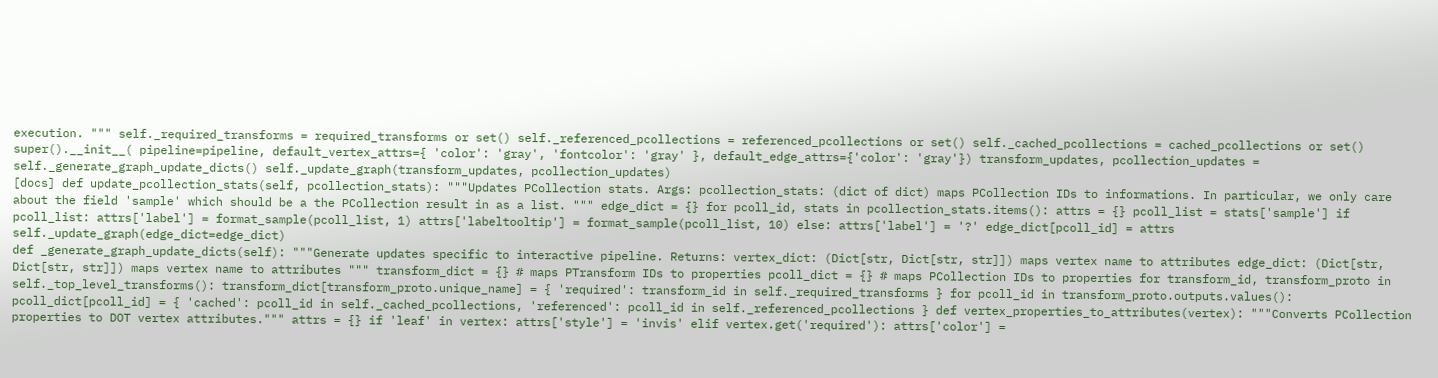execution. """ self._required_transforms = required_transforms or set() self._referenced_pcollections = referenced_pcollections or set() self._cached_pcollections = cached_pcollections or set() super().__init__( pipeline=pipeline, default_vertex_attrs={ 'color': 'gray', 'fontcolor': 'gray' }, default_edge_attrs={'color': 'gray'}) transform_updates, pcollection_updates = self._generate_graph_update_dicts() self._update_graph(transform_updates, pcollection_updates)
[docs] def update_pcollection_stats(self, pcollection_stats): """Updates PCollection stats. Args: pcollection_stats: (dict of dict) maps PCollection IDs to informations. In particular, we only care about the field 'sample' which should be a the PCollection result in as a list. """ edge_dict = {} for pcoll_id, stats in pcollection_stats.items(): attrs = {} pcoll_list = stats['sample'] if pcoll_list: attrs['label'] = format_sample(pcoll_list, 1) attrs['labeltooltip'] = format_sample(pcoll_list, 10) else: attrs['label'] = '?' edge_dict[pcoll_id] = attrs self._update_graph(edge_dict=edge_dict)
def _generate_graph_update_dicts(self): """Generate updates specific to interactive pipeline. Returns: vertex_dict: (Dict[str, Dict[str, str]]) maps vertex name to attributes edge_dict: (Dict[str, Dict[str, str]]) maps vertex name to attributes """ transform_dict = {} # maps PTransform IDs to properties pcoll_dict = {} # maps PCollection IDs to properties for transform_id, transform_proto in self._top_level_transforms(): transform_dict[transform_proto.unique_name] = { 'required': transform_id in self._required_transforms } for pcoll_id in transform_proto.outputs.values(): pcoll_dict[pcoll_id] = { 'cached': pcoll_id in self._cached_pcollections, 'referenced': pcoll_id in self._referenced_pcollections } def vertex_properties_to_attributes(vertex): """Converts PCollection properties to DOT vertex attributes.""" attrs = {} if 'leaf' in vertex: attrs['style'] = 'invis' elif vertex.get('required'): attrs['color'] =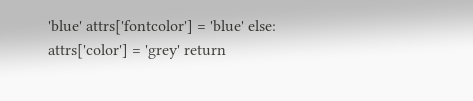'blue' attrs['fontcolor'] = 'blue' else: attrs['color'] = 'grey' return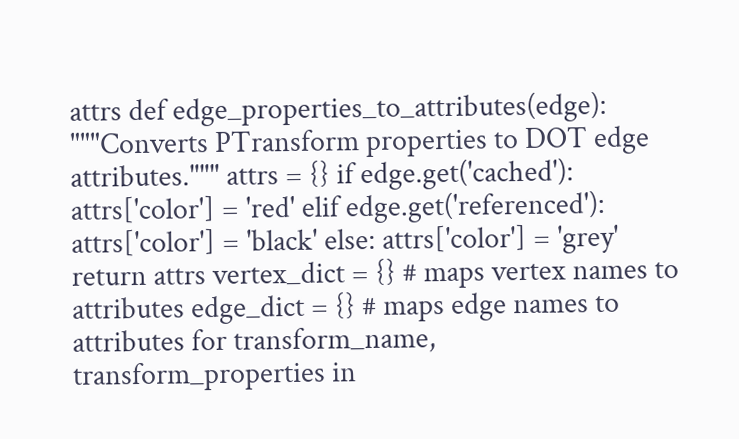attrs def edge_properties_to_attributes(edge): """Converts PTransform properties to DOT edge attributes.""" attrs = {} if edge.get('cached'): attrs['color'] = 'red' elif edge.get('referenced'): attrs['color'] = 'black' else: attrs['color'] = 'grey' return attrs vertex_dict = {} # maps vertex names to attributes edge_dict = {} # maps edge names to attributes for transform_name, transform_properties in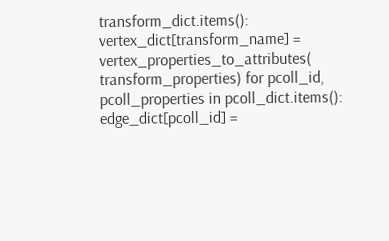transform_dict.items(): vertex_dict[transform_name] = vertex_properties_to_attributes( transform_properties) for pcoll_id, pcoll_properties in pcoll_dict.items(): edge_dict[pcoll_id] =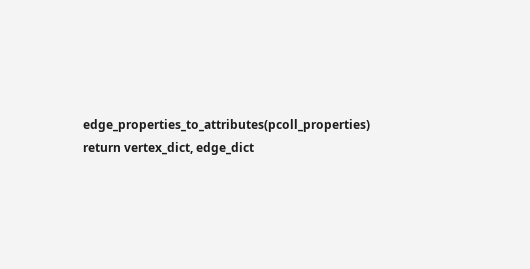edge_properties_to_attributes(pcoll_properties) return vertex_dict, edge_dict